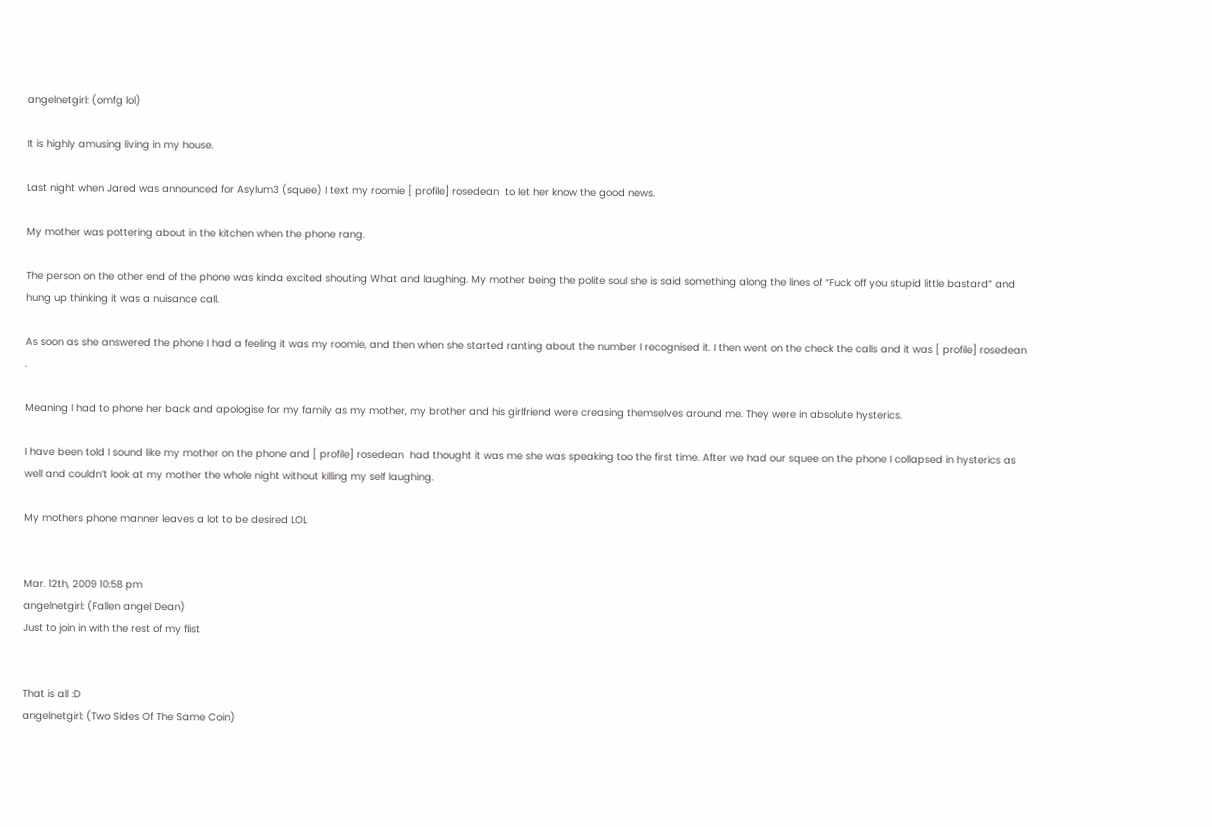angelnetgirl: (omfg lol)

It is highly amusing living in my house.

Last night when Jared was announced for Asylum3 (squee) I text my roomie [ profile] rosedean  to let her know the good news.

My mother was pottering about in the kitchen when the phone rang.

The person on the other end of the phone was kinda excited shouting What and laughing. My mother being the polite soul she is said something along the lines of “Fuck off you stupid little bastard” and hung up thinking it was a nuisance call.

As soon as she answered the phone I had a feeling it was my roomie, and then when she started ranting about the number I recognised it. I then went on the check the calls and it was [ profile] rosedean .

Meaning I had to phone her back and apologise for my family as my mother, my brother and his girlfriend were creasing themselves around me. They were in absolute hysterics.

I have been told I sound like my mother on the phone and [ profile] rosedean  had thought it was me she was speaking too the first time. After we had our squee on the phone I collapsed in hysterics as well and couldn’t look at my mother the whole night without killing my self laughing.

My mothers phone manner leaves a lot to be desired LOL


Mar. 12th, 2009 10:58 pm
angelnetgirl: (Fallen angel Dean)
Just to join in with the rest of my flist


That is all :D
angelnetgirl: (Two Sides Of The Same Coin)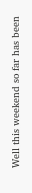Well this weekend so far has been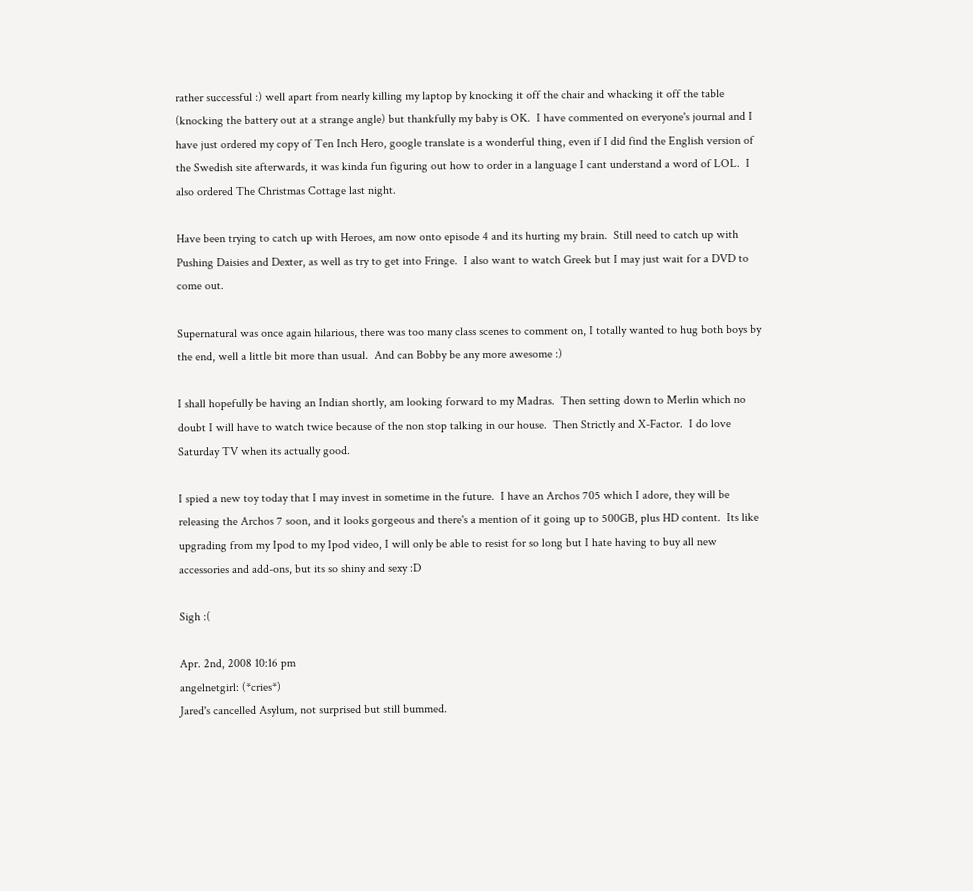rather successful :) well apart from nearly killing my laptop by knocking it off the chair and whacking it off the table (knocking the battery out at a strange angle) but thankfully my baby is OK.  I have commented on everyone's journal and I have just ordered my copy of Ten Inch Hero, google translate is a wonderful thing, even if I did find the English version of the Swedish site afterwards, it was kinda fun figuring out how to order in a language I cant understand a word of LOL.  I also ordered The Christmas Cottage last night.

Have been trying to catch up with Heroes, am now onto episode 4 and its hurting my brain.  Still need to catch up with Pushing Daisies and Dexter, as well as try to get into Fringe.  I also want to watch Greek but I may just wait for a DVD to come out.

Supernatural was once again hilarious, there was too many class scenes to comment on, I totally wanted to hug both boys by the end, well a little bit more than usual.  And can Bobby be any more awesome :)

I shall hopefully be having an Indian shortly, am looking forward to my Madras.  Then setting down to Merlin which no doubt I will have to watch twice because of the non stop talking in our house.  Then Strictly and X-Factor.  I do love Saturday TV when its actually good.

I spied a new toy today that I may invest in sometime in the future.  I have an Archos 705 which I adore, they will be releasing the Archos 7 soon, and it looks gorgeous and there's a mention of it going up to 500GB, plus HD content.  Its like upgrading from my Ipod to my Ipod video, I will only be able to resist for so long but I hate having to buy all new accessories and add-ons, but its so shiny and sexy :D

Sigh :(

Apr. 2nd, 2008 10:16 pm
angelnetgirl: (*cries*)
Jared's cancelled Asylum, not surprised but still bummed.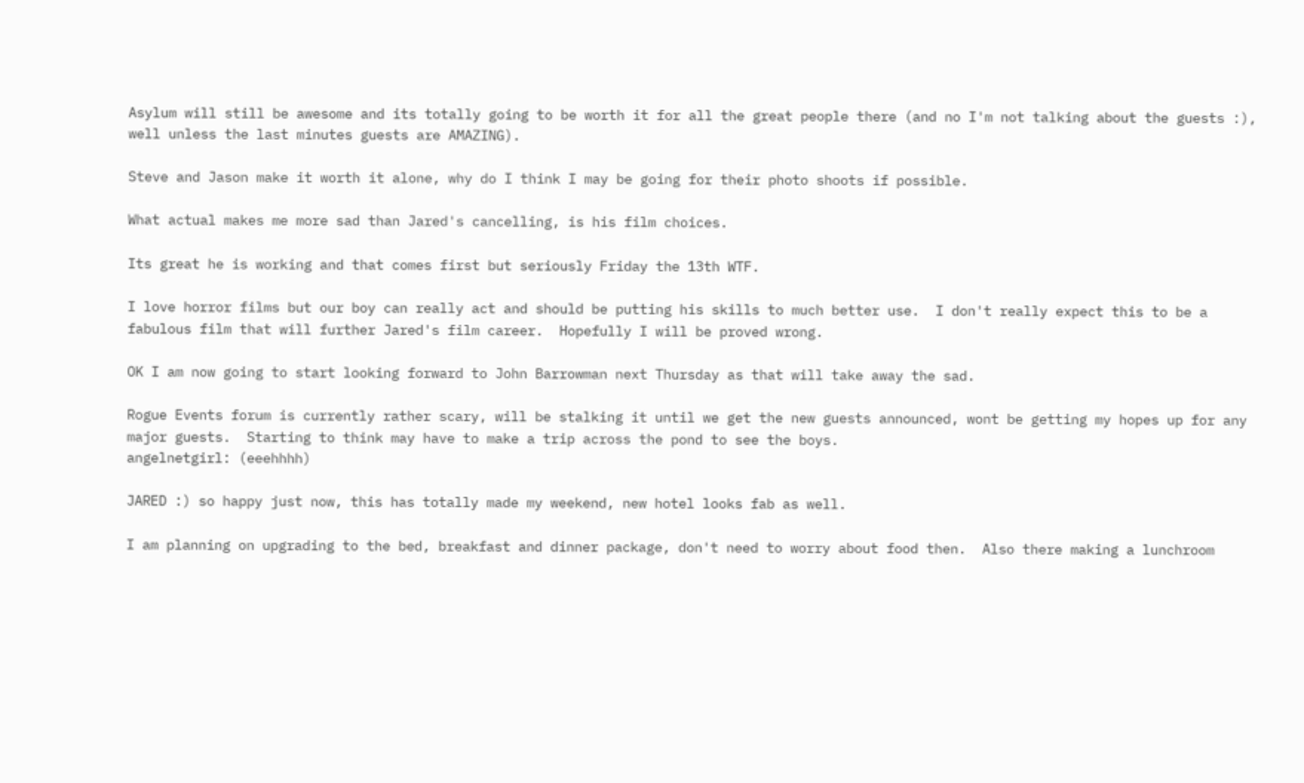Asylum will still be awesome and its totally going to be worth it for all the great people there (and no I'm not talking about the guests :), well unless the last minutes guests are AMAZING).

Steve and Jason make it worth it alone, why do I think I may be going for their photo shoots if possible.

What actual makes me more sad than Jared's cancelling, is his film choices.

Its great he is working and that comes first but seriously Friday the 13th WTF.

I love horror films but our boy can really act and should be putting his skills to much better use.  I don't really expect this to be a fabulous film that will further Jared's film career.  Hopefully I will be proved wrong.

OK I am now going to start looking forward to John Barrowman next Thursday as that will take away the sad.

Rogue Events forum is currently rather scary, will be stalking it until we get the new guests announced, wont be getting my hopes up for any major guests.  Starting to think may have to make a trip across the pond to see the boys.
angelnetgirl: (eeehhhh)

JARED :) so happy just now, this has totally made my weekend, new hotel looks fab as well.

I am planning on upgrading to the bed, breakfast and dinner package, don't need to worry about food then.  Also there making a lunchroom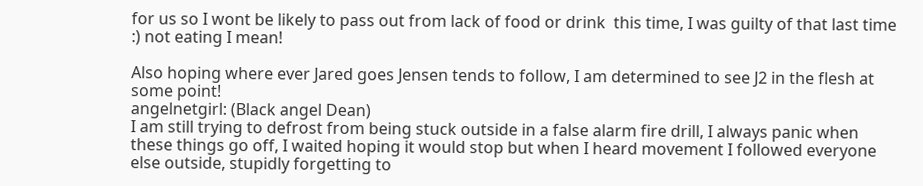for us so I wont be likely to pass out from lack of food or drink  this time, I was guilty of that last time :) not eating I mean!

Also hoping where ever Jared goes Jensen tends to follow, I am determined to see J2 in the flesh at some point!
angelnetgirl: (Black angel Dean)
I am still trying to defrost from being stuck outside in a false alarm fire drill, I always panic when these things go off, I waited hoping it would stop but when I heard movement I followed everyone else outside, stupidly forgetting to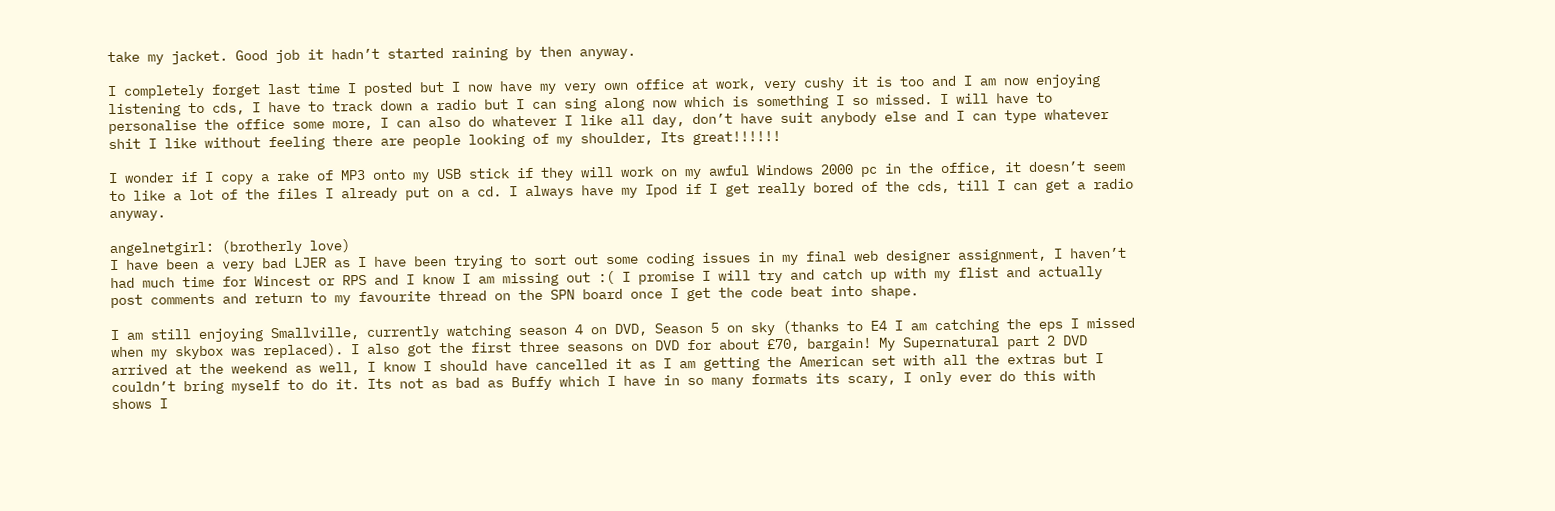take my jacket. Good job it hadn’t started raining by then anyway.

I completely forget last time I posted but I now have my very own office at work, very cushy it is too and I am now enjoying listening to cds, I have to track down a radio but I can sing along now which is something I so missed. I will have to personalise the office some more, I can also do whatever I like all day, don’t have suit anybody else and I can type whatever shit I like without feeling there are people looking of my shoulder, Its great!!!!!!

I wonder if I copy a rake of MP3 onto my USB stick if they will work on my awful Windows 2000 pc in the office, it doesn’t seem to like a lot of the files I already put on a cd. I always have my Ipod if I get really bored of the cds, till I can get a radio anyway.

angelnetgirl: (brotherly love)
I have been a very bad LJER as I have been trying to sort out some coding issues in my final web designer assignment, I haven’t had much time for Wincest or RPS and I know I am missing out :( I promise I will try and catch up with my flist and actually post comments and return to my favourite thread on the SPN board once I get the code beat into shape.

I am still enjoying Smallville, currently watching season 4 on DVD, Season 5 on sky (thanks to E4 I am catching the eps I missed when my skybox was replaced). I also got the first three seasons on DVD for about £70, bargain! My Supernatural part 2 DVD arrived at the weekend as well, I know I should have cancelled it as I am getting the American set with all the extras but I couldn’t bring myself to do it. Its not as bad as Buffy which I have in so many formats its scary, I only ever do this with shows I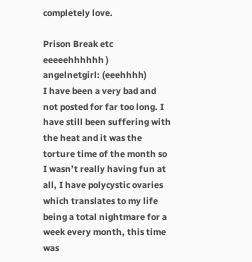completely love.

Prison Break etc eeeeehhhhhh )
angelnetgirl: (eeehhhh)
I have been a very bad and not posted for far too long. I have still been suffering with the heat and it was the torture time of the month so I wasn’t really having fun at all, I have polycystic ovaries which translates to my life being a total nightmare for a week every month, this time was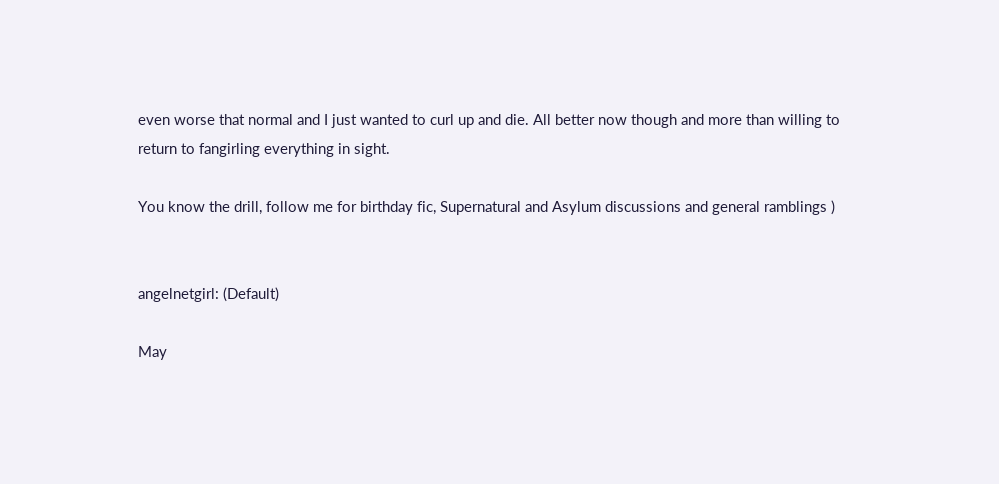even worse that normal and I just wanted to curl up and die. All better now though and more than willing to return to fangirling everything in sight.

You know the drill, follow me for birthday fic, Supernatural and Asylum discussions and general ramblings )


angelnetgirl: (Default)

May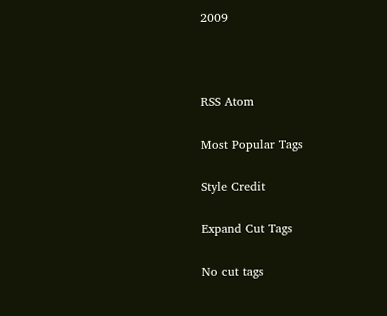2009



RSS Atom

Most Popular Tags

Style Credit

Expand Cut Tags

No cut tags